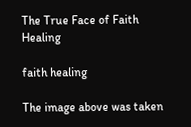The True Face of Faith Healing

faith healing

The image above was taken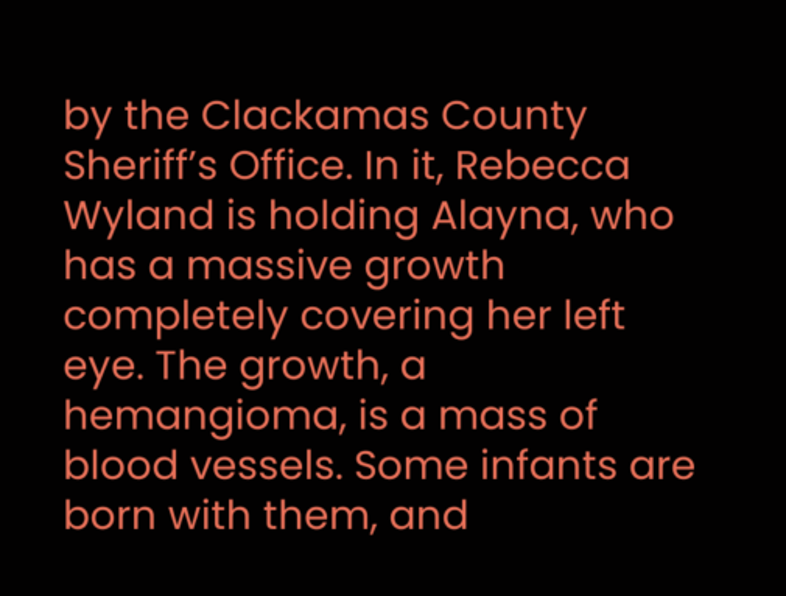by the Clackamas County Sheriff’s Office. In it, Rebecca Wyland is holding Alayna, who has a massive growth completely covering her left eye. The growth, a hemangioma, is a mass of blood vessels. Some infants are born with them, and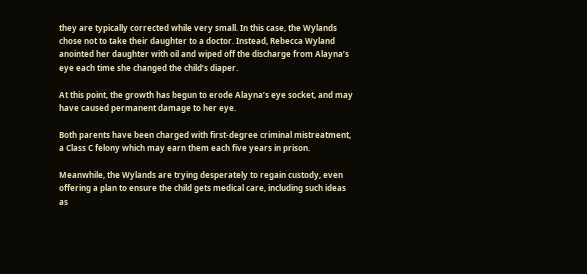they are typically corrected while very small. In this case, the Wylands chose not to take their daughter to a doctor. Instead, Rebecca Wyland anointed her daughter with oil and wiped off the discharge from Alayna’s eye each time she changed the child’s diaper.

At this point, the growth has begun to erode Alayna’s eye socket, and may have caused permanent damage to her eye.

Both parents have been charged with first-degree criminal mistreatment, a Class C felony which may earn them each five years in prison.

Meanwhile, the Wylands are trying desperately to regain custody, even offering a plan to ensure the child gets medical care, including such ideas as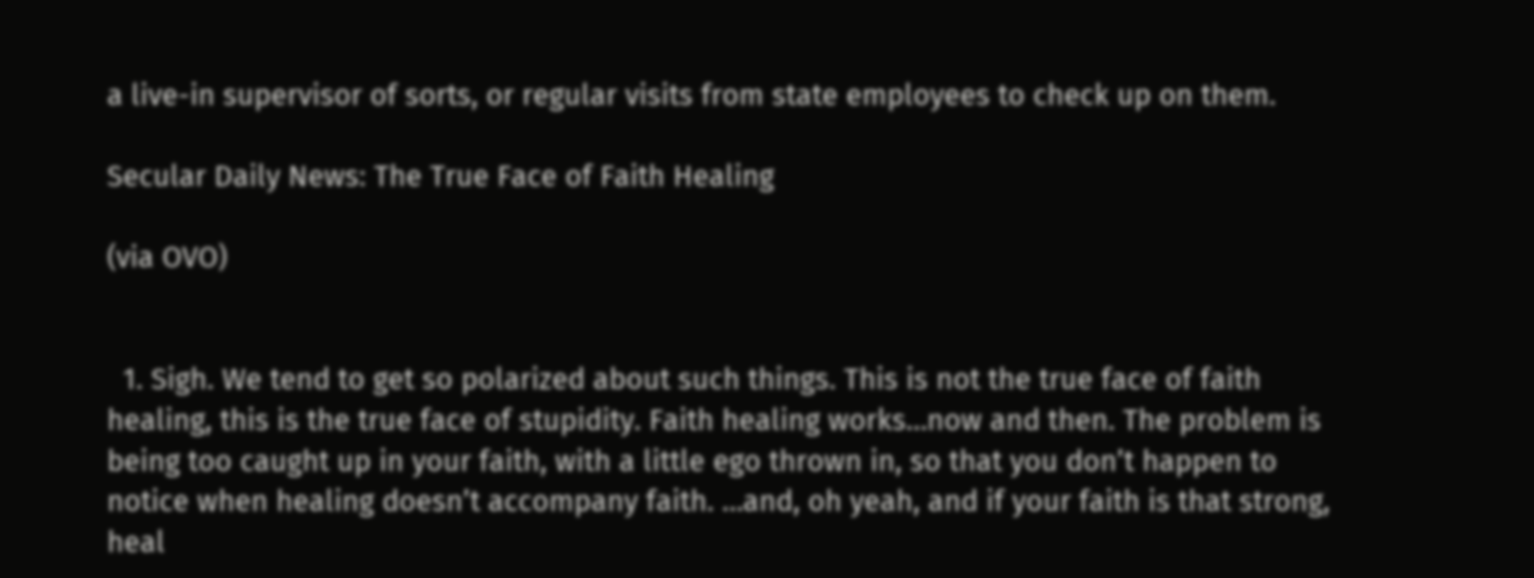a live-in supervisor of sorts, or regular visits from state employees to check up on them.

Secular Daily News: The True Face of Faith Healing

(via OVO)


  1. Sigh. We tend to get so polarized about such things. This is not the true face of faith healing, this is the true face of stupidity. Faith healing works…now and then. The problem is being too caught up in your faith, with a little ego thrown in, so that you don’t happen to notice when healing doesn’t accompany faith. …and, oh yeah, and if your faith is that strong, heal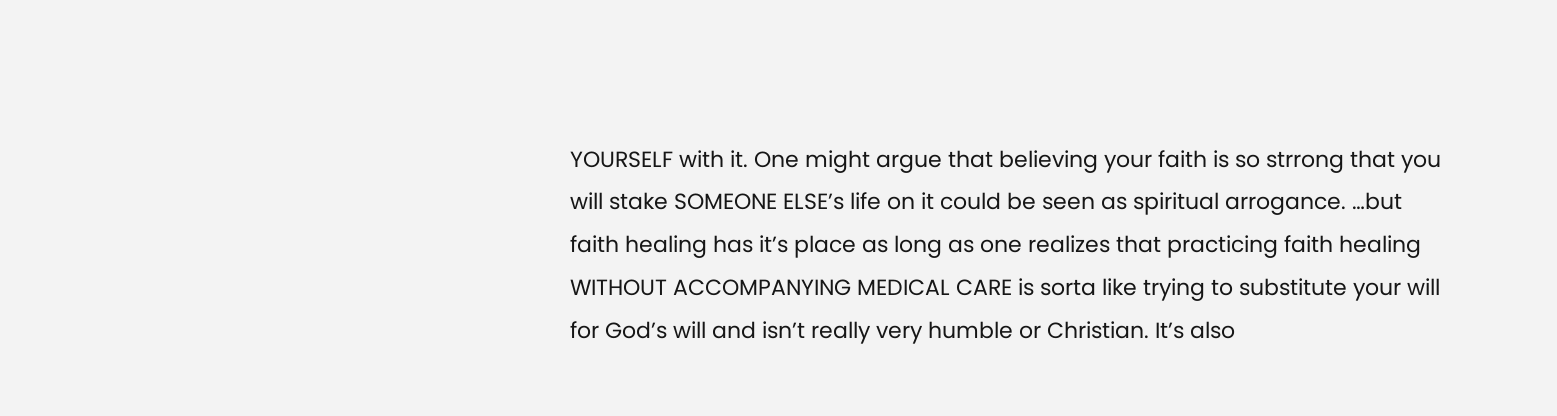YOURSELF with it. One might argue that believing your faith is so strrong that you will stake SOMEONE ELSE’s life on it could be seen as spiritual arrogance. …but faith healing has it’s place as long as one realizes that practicing faith healing WITHOUT ACCOMPANYING MEDICAL CARE is sorta like trying to substitute your will for God’s will and isn’t really very humble or Christian. It’s also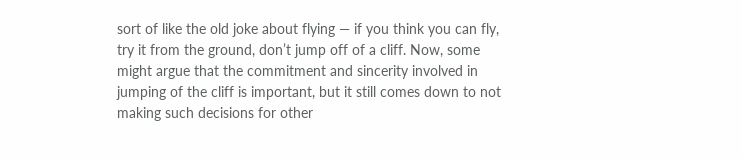sort of like the old joke about flying — if you think you can fly, try it from the ground, don’t jump off of a cliff. Now, some might argue that the commitment and sincerity involved in jumping of the cliff is important, but it still comes down to not making such decisions for other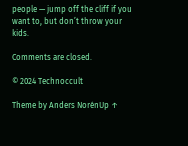people — jump off the cliff if you want to, but don’t throw your kids.

Comments are closed.

© 2024 Technoccult

Theme by Anders NorénUp ↑